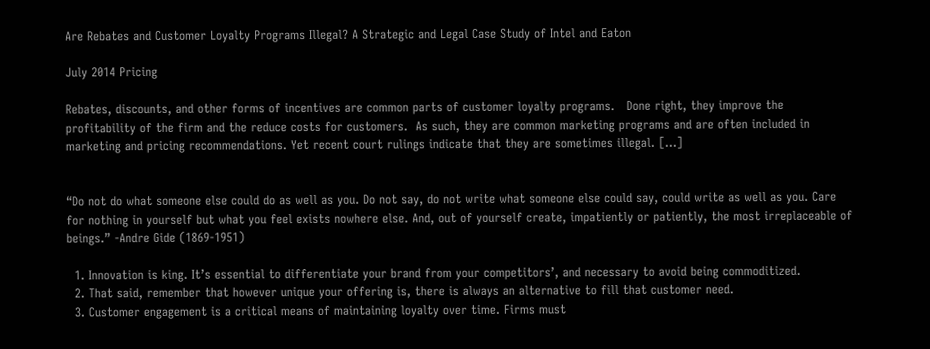Are Rebates and Customer Loyalty Programs Illegal? A Strategic and Legal Case Study of Intel and Eaton

July 2014 Pricing

Rebates, discounts, and other forms of incentives are common parts of customer loyalty programs.   Done right, they improve the profitability of the firm and the reduce costs for customers.  As such, they are common marketing programs and are often included in marketing and pricing recommendations. Yet recent court rulings indicate that they are sometimes illegal. […]


“Do not do what someone else could do as well as you. Do not say, do not write what someone else could say, could write as well as you. Care for nothing in yourself but what you feel exists nowhere else. And, out of yourself create, impatiently or patiently, the most irreplaceable of beings.” -Andre Gide (1869-1951)

  1. Innovation is king. It’s essential to differentiate your brand from your competitors’, and necessary to avoid being commoditized.
  2. That said, remember that however unique your offering is, there is always an alternative to fill that customer need.
  3. Customer engagement is a critical means of maintaining loyalty over time. Firms must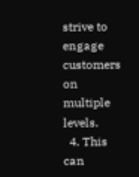strive to engage customers on multiple levels.
  4. This can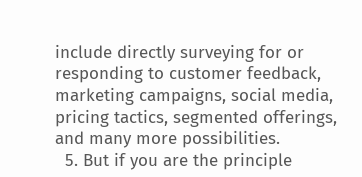include directly surveying for or responding to customer feedback, marketing campaigns, social media, pricing tactics, segmented offerings, and many more possibilities.
  5. But if you are the principle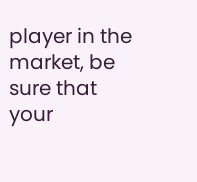player in the market, be sure that your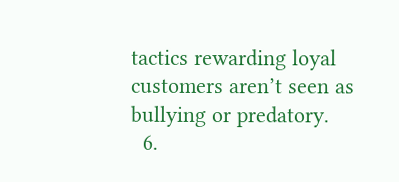tactics rewarding loyal customers aren’t seen as bullying or predatory.
  6.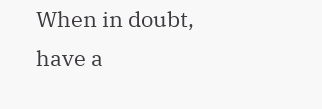When in doubt, have a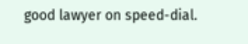good lawyer on speed-dial.